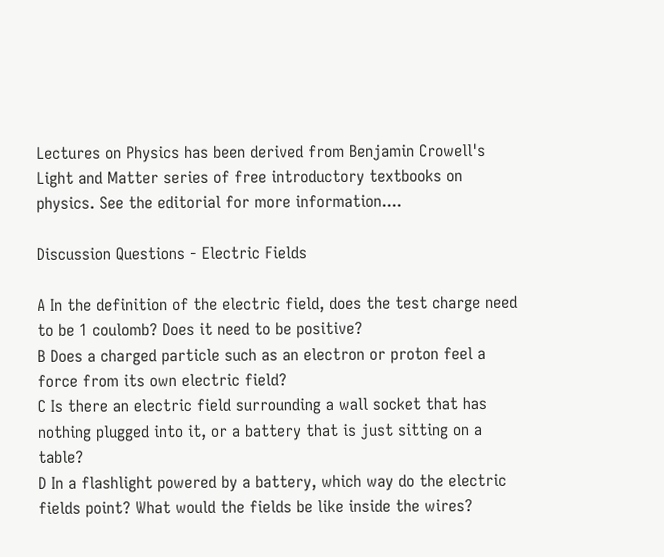Lectures on Physics has been derived from Benjamin Crowell's Light and Matter series of free introductory textbooks on physics. See the editorial for more information....

Discussion Questions - Electric Fields

A In the definition of the electric field, does the test charge need to be 1 coulomb? Does it need to be positive?
B Does a charged particle such as an electron or proton feel a force from its own electric field?
C Is there an electric field surrounding a wall socket that has nothing plugged into it, or a battery that is just sitting on a table?
D In a flashlight powered by a battery, which way do the electric fields point? What would the fields be like inside the wires?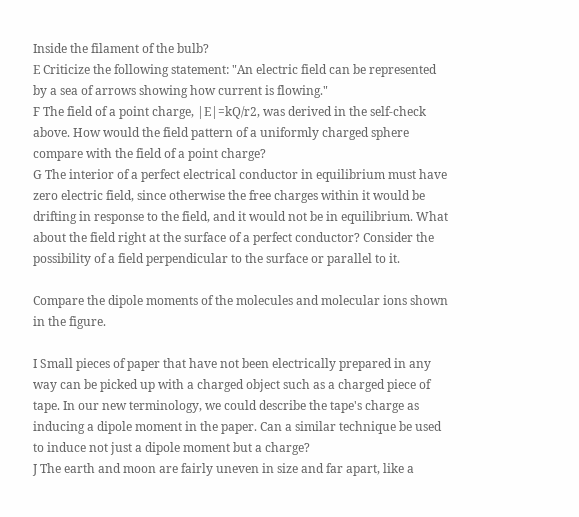Inside the filament of the bulb?
E Criticize the following statement: "An electric field can be represented by a sea of arrows showing how current is flowing."
F The field of a point charge, |E|=kQ/r2, was derived in the self-check above. How would the field pattern of a uniformly charged sphere compare with the field of a point charge?
G The interior of a perfect electrical conductor in equilibrium must have zero electric field, since otherwise the free charges within it would be drifting in response to the field, and it would not be in equilibrium. What about the field right at the surface of a perfect conductor? Consider the possibility of a field perpendicular to the surface or parallel to it.

Compare the dipole moments of the molecules and molecular ions shown in the figure.

I Small pieces of paper that have not been electrically prepared in any way can be picked up with a charged object such as a charged piece of tape. In our new terminology, we could describe the tape's charge as inducing a dipole moment in the paper. Can a similar technique be used to induce not just a dipole moment but a charge?
J The earth and moon are fairly uneven in size and far apart, like a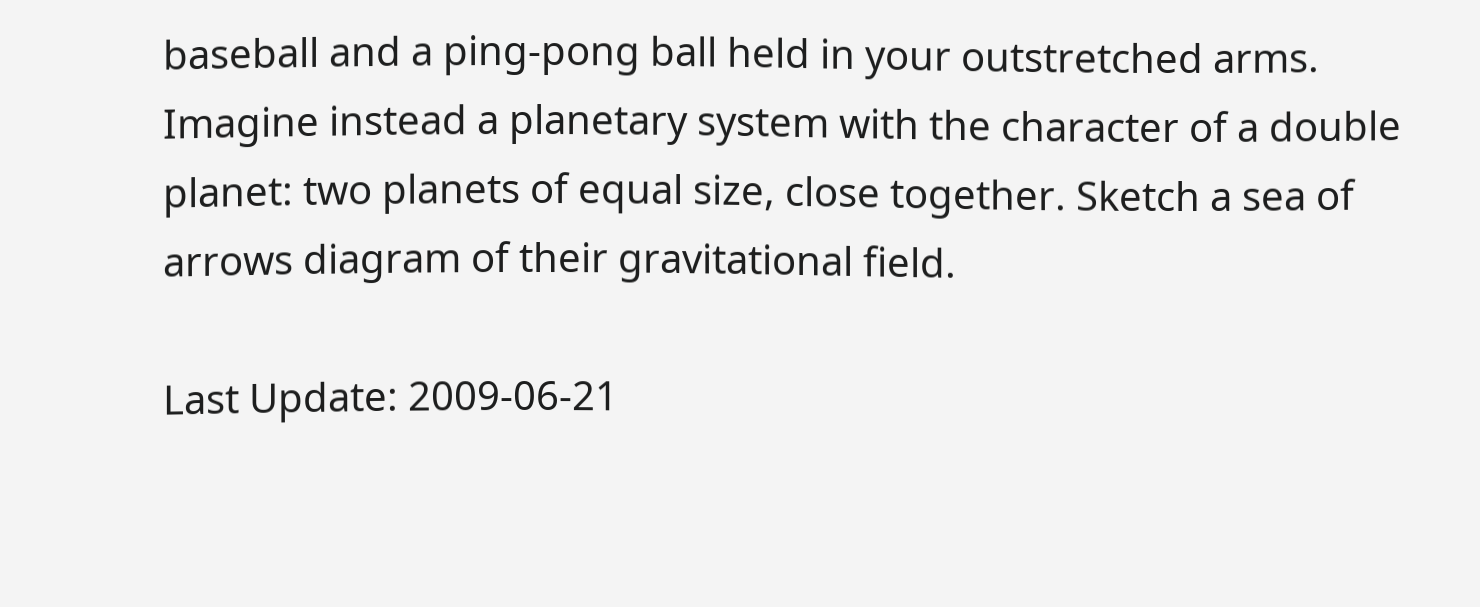baseball and a ping-pong ball held in your outstretched arms. Imagine instead a planetary system with the character of a double planet: two planets of equal size, close together. Sketch a sea of arrows diagram of their gravitational field.

Last Update: 2009-06-21